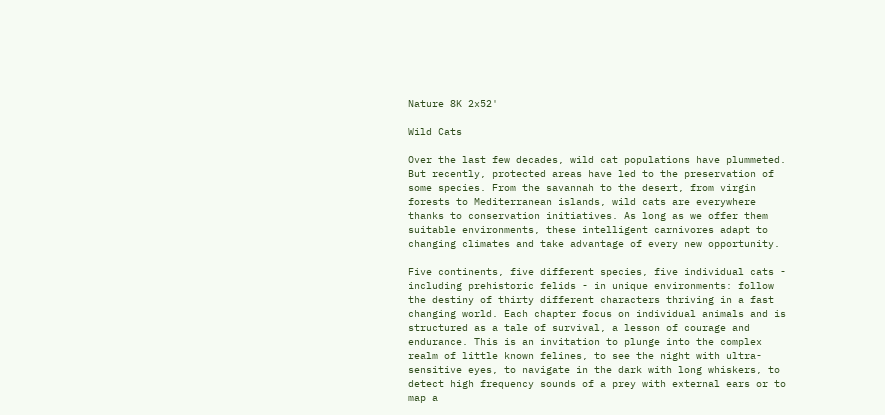Nature 8K 2x52'

Wild Cats

Over the last few decades, wild cat populations have plummeted. But recently, protected areas have led to the preservation of some species. From the savannah to the desert, from virgin forests to Mediterranean islands, wild cats are everywhere thanks to conservation initiatives. As long as we offer them suitable environments, these intelligent carnivores adapt to changing climates and take advantage of every new opportunity.

Five continents, five different species, five individual cats -  including prehistoric felids - in unique environments: follow the destiny of thirty different characters thriving in a fast changing world. Each chapter focus on individual animals and is structured as a tale of survival, a lesson of courage and endurance. This is an invitation to plunge into the complex realm of little known felines, to see the night with ultra-sensitive eyes, to navigate in the dark with long whiskers, to detect high frequency sounds of a prey with external ears or to map a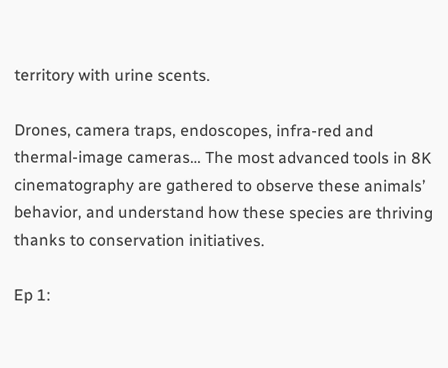territory with urine scents.

Drones, camera traps, endoscopes, infra-red and thermal-image cameras… The most advanced tools in 8K cinematography are gathered to observe these animals’ behavior, and understand how these species are thriving thanks to conservation initiatives.

Ep 1: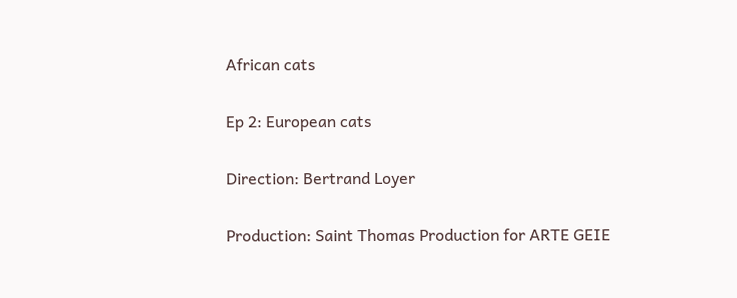African cats

Ep 2: European cats

Direction: Bertrand Loyer

Production: Saint Thomas Production for ARTE GEIE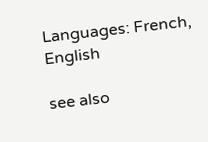Languages: French, English

see also